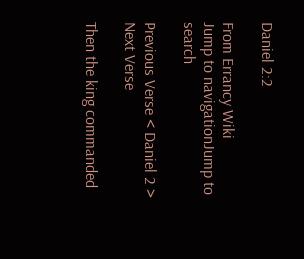Daniel 2:2

From Errancy Wiki
Jump to navigationJump to search

Previous Verse < Daniel 2 > Next Verse

Then the king commanded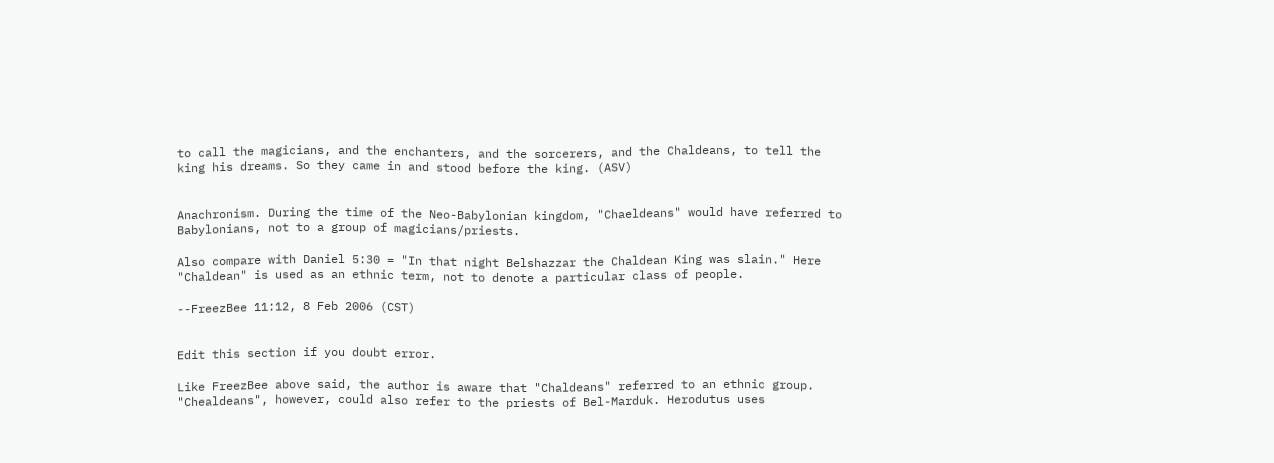to call the magicians, and the enchanters, and the sorcerers, and the Chaldeans, to tell the king his dreams. So they came in and stood before the king. (ASV)


Anachronism. During the time of the Neo-Babylonian kingdom, "Chaeldeans" would have referred to Babylonians, not to a group of magicians/priests.

Also compare with Daniel 5:30 = "In that night Belshazzar the Chaldean King was slain." Here "Chaldean" is used as an ethnic term, not to denote a particular class of people.

--FreezBee 11:12, 8 Feb 2006 (CST)


Edit this section if you doubt error.

Like FreezBee above said, the author is aware that "Chaldeans" referred to an ethnic group. "Chealdeans", however, could also refer to the priests of Bel-Marduk. Herodutus uses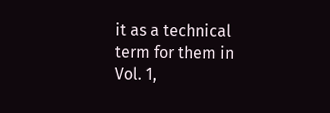it as a technical term for them in Vol. 1,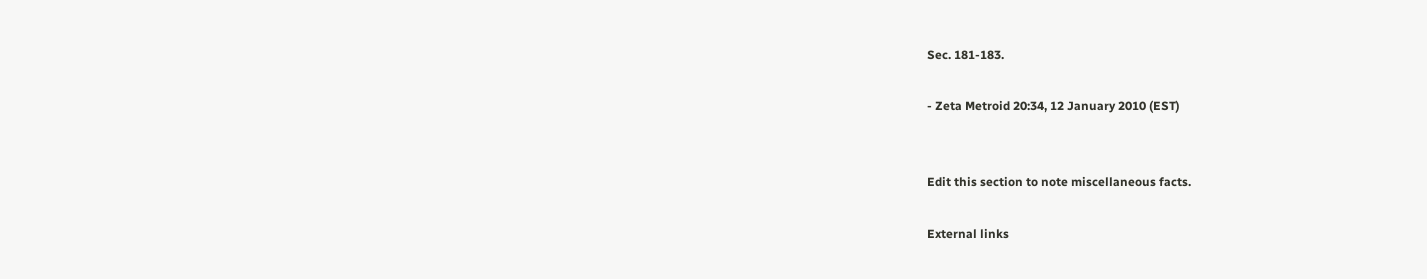Sec. 181-183.

- Zeta Metroid 20:34, 12 January 2010 (EST)


Edit this section to note miscellaneous facts.

External links